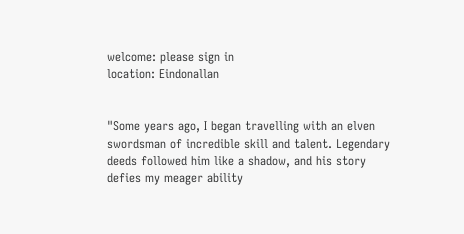welcome: please sign in
location: Eindonallan


"Some years ago, I began travelling with an elven swordsman of incredible skill and talent. Legendary deeds followed him like a shadow, and his story defies my meager ability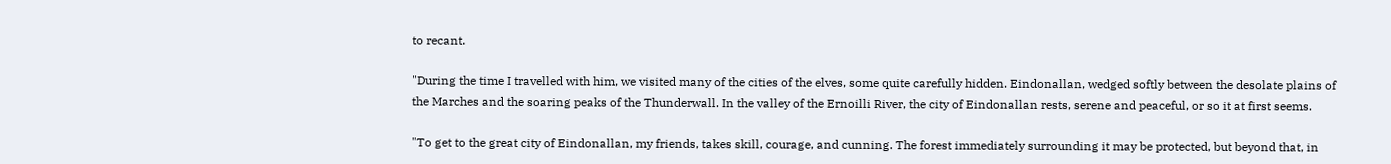to recant.

"During the time I travelled with him, we visited many of the cities of the elves, some quite carefully hidden. Eindonallan, wedged softly between the desolate plains of the Marches and the soaring peaks of the Thunderwall. In the valley of the Ernoilli River, the city of Eindonallan rests, serene and peaceful, or so it at first seems.

"To get to the great city of Eindonallan, my friends, takes skill, courage, and cunning. The forest immediately surrounding it may be protected, but beyond that, in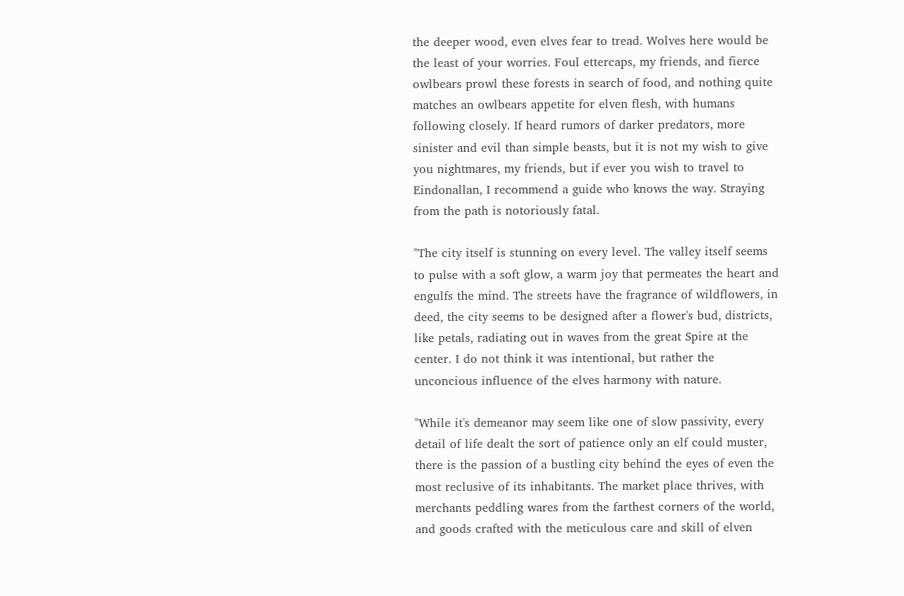the deeper wood, even elves fear to tread. Wolves here would be the least of your worries. Foul ettercaps, my friends, and fierce owlbears prowl these forests in search of food, and nothing quite matches an owlbears appetite for elven flesh, with humans following closely. If heard rumors of darker predators, more sinister and evil than simple beasts, but it is not my wish to give you nightmares, my friends, but if ever you wish to travel to Eindonallan, I recommend a guide who knows the way. Straying from the path is notoriously fatal.

"The city itself is stunning on every level. The valley itself seems to pulse with a soft glow, a warm joy that permeates the heart and engulfs the mind. The streets have the fragrance of wildflowers, in deed, the city seems to be designed after a flower's bud, districts, like petals, radiating out in waves from the great Spire at the center. I do not think it was intentional, but rather the unconcious influence of the elves harmony with nature.

"While it's demeanor may seem like one of slow passivity, every detail of life dealt the sort of patience only an elf could muster, there is the passion of a bustling city behind the eyes of even the most reclusive of its inhabitants. The market place thrives, with merchants peddling wares from the farthest corners of the world, and goods crafted with the meticulous care and skill of elven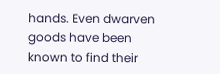hands. Even dwarven goods have been known to find their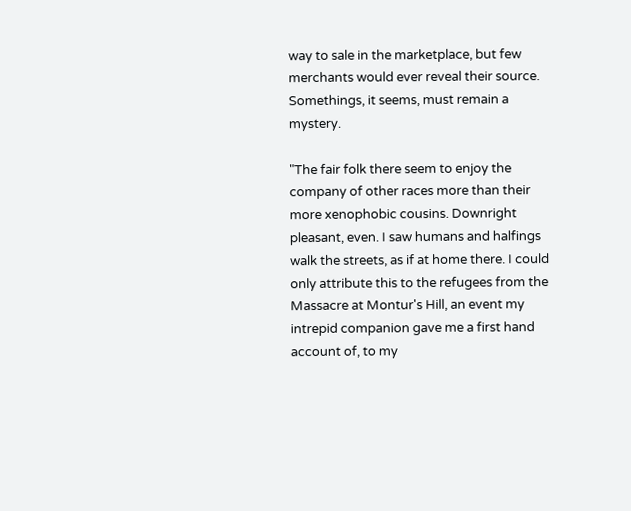way to sale in the marketplace, but few merchants would ever reveal their source. Somethings, it seems, must remain a mystery.

"The fair folk there seem to enjoy the company of other races more than their more xenophobic cousins. Downright pleasant, even. I saw humans and halfings walk the streets, as if at home there. I could only attribute this to the refugees from the Massacre at Montur's Hill, an event my intrepid companion gave me a first hand account of, to my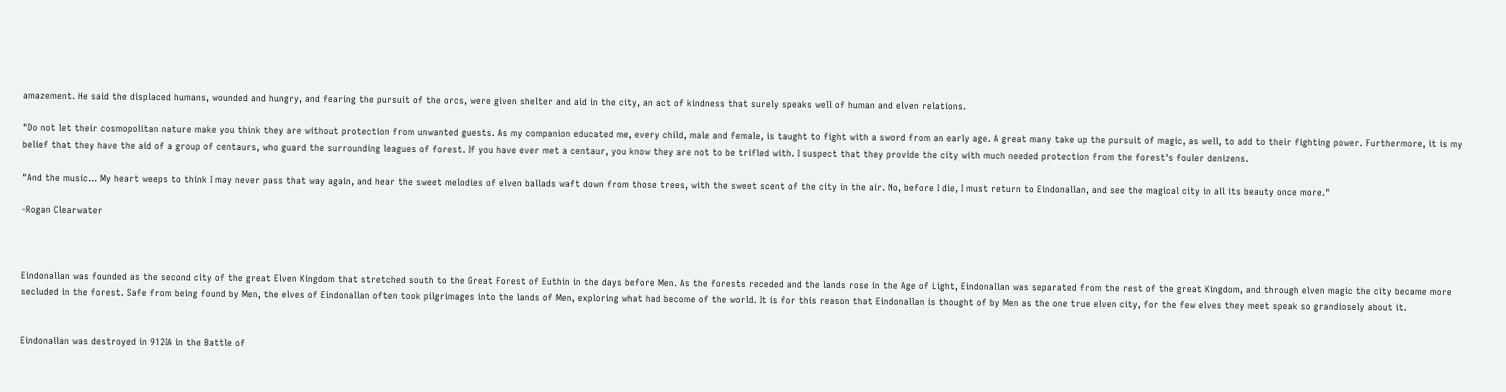amazement. He said the displaced humans, wounded and hungry, and fearing the pursuit of the orcs, were given shelter and aid in the city, an act of kindness that surely speaks well of human and elven relations.

"Do not let their cosmopolitan nature make you think they are without protection from unwanted guests. As my companion educated me, every child, male and female, is taught to fight with a sword from an early age. A great many take up the pursuit of magic, as well, to add to their fighting power. Furthermore, it is my belief that they have the aid of a group of centaurs, who guard the surrounding leagues of forest. If you have ever met a centaur, you know they are not to be trifled with. I suspect that they provide the city with much needed protection from the forest's fouler denizens.

"And the music... My heart weeps to think I may never pass that way again, and hear the sweet melodies of elven ballads waft down from those trees, with the sweet scent of the city in the air. No, before I die, I must return to Eindonallan, and see the magical city in all its beauty once more."

-Rogan Clearwater



Eindonallan was founded as the second city of the great Elven Kingdom that stretched south to the Great Forest of Euthin in the days before Men. As the forests receded and the lands rose in the Age of Light, Eindonallan was separated from the rest of the great Kingdom, and through elven magic the city became more secluded in the forest. Safe from being found by Men, the elves of Eindonallan often took pilgrimages into the lands of Men, exploring what had become of the world. It is for this reason that Eindonallan is thought of by Men as the one true elven city, for the few elves they meet speak so grandiosely about it.


Eindonallan was destroyed in 912IA in the Battle of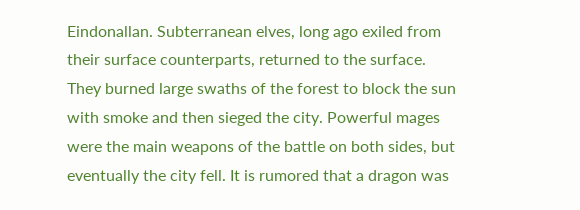Eindonallan. Subterranean elves, long ago exiled from their surface counterparts, returned to the surface. They burned large swaths of the forest to block the sun with smoke and then sieged the city. Powerful mages were the main weapons of the battle on both sides, but eventually the city fell. It is rumored that a dragon was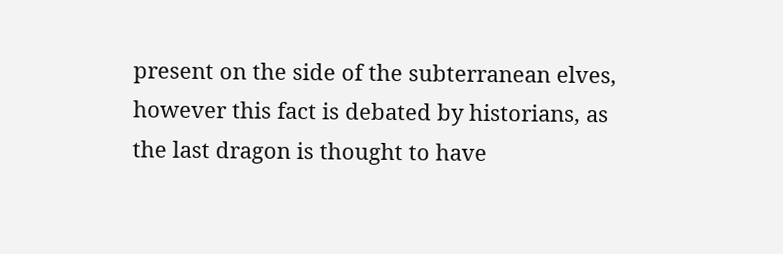present on the side of the subterranean elves, however this fact is debated by historians, as the last dragon is thought to have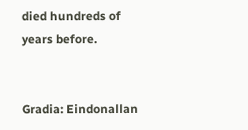died hundreds of years before.


Gradia: Eindonallan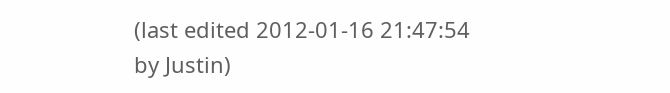(last edited 2012-01-16 21:47:54 by Justin)